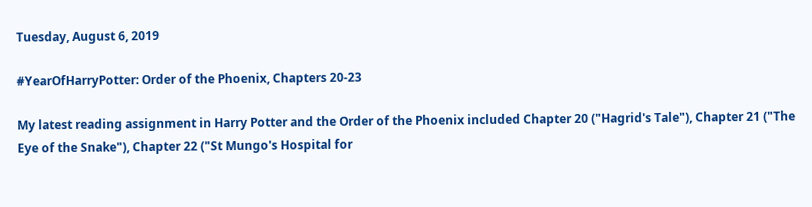Tuesday, August 6, 2019

#YearOfHarryPotter: Order of the Phoenix, Chapters 20-23

My latest reading assignment in Harry Potter and the Order of the Phoenix included Chapter 20 ("Hagrid's Tale"), Chapter 21 ("The Eye of the Snake"), Chapter 22 ("St Mungo's Hospital for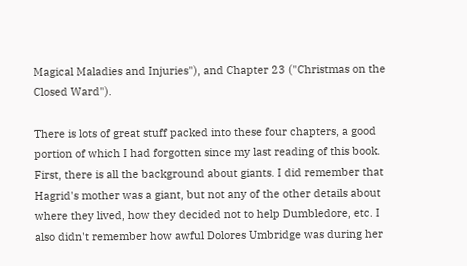Magical Maladies and Injuries"), and Chapter 23 ("Christmas on the Closed Ward").

There is lots of great stuff packed into these four chapters, a good portion of which I had forgotten since my last reading of this book. First, there is all the background about giants. I did remember that Hagrid's mother was a giant, but not any of the other details about where they lived, how they decided not to help Dumbledore, etc. I also didn't remember how awful Dolores Umbridge was during her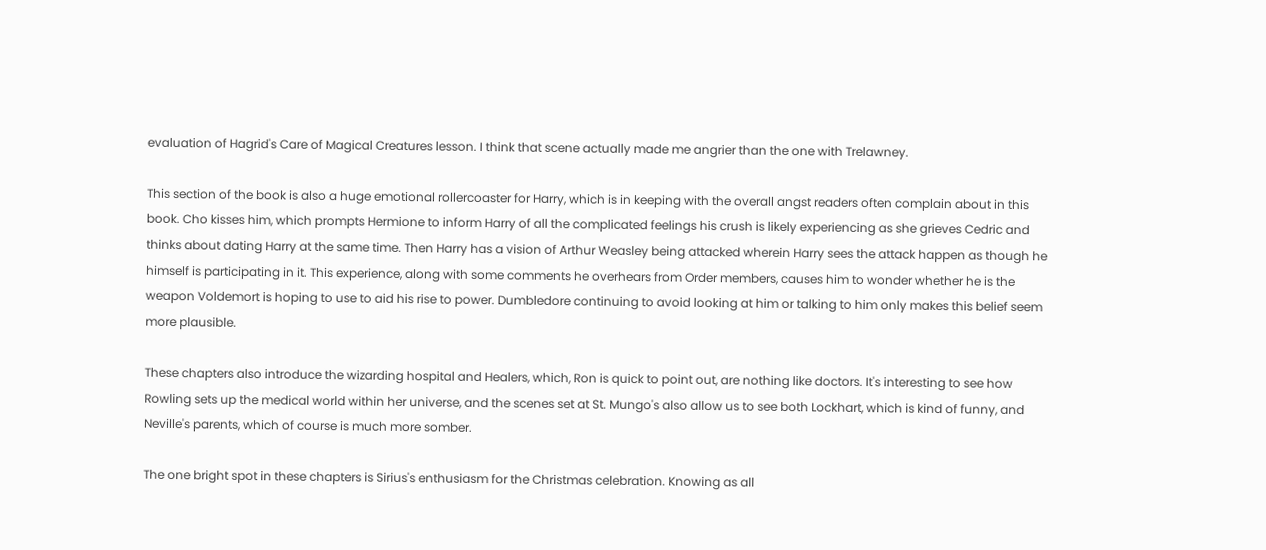evaluation of Hagrid's Care of Magical Creatures lesson. I think that scene actually made me angrier than the one with Trelawney.

This section of the book is also a huge emotional rollercoaster for Harry, which is in keeping with the overall angst readers often complain about in this book. Cho kisses him, which prompts Hermione to inform Harry of all the complicated feelings his crush is likely experiencing as she grieves Cedric and thinks about dating Harry at the same time. Then Harry has a vision of Arthur Weasley being attacked wherein Harry sees the attack happen as though he himself is participating in it. This experience, along with some comments he overhears from Order members, causes him to wonder whether he is the weapon Voldemort is hoping to use to aid his rise to power. Dumbledore continuing to avoid looking at him or talking to him only makes this belief seem more plausible.

These chapters also introduce the wizarding hospital and Healers, which, Ron is quick to point out, are nothing like doctors. It's interesting to see how Rowling sets up the medical world within her universe, and the scenes set at St. Mungo's also allow us to see both Lockhart, which is kind of funny, and Neville's parents, which of course is much more somber.

The one bright spot in these chapters is Sirius's enthusiasm for the Christmas celebration. Knowing as all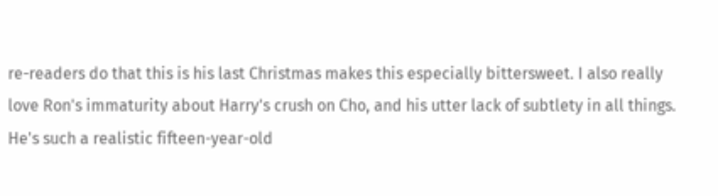re-readers do that this is his last Christmas makes this especially bittersweet. I also really love Ron's immaturity about Harry's crush on Cho, and his utter lack of subtlety in all things. He's such a realistic fifteen-year-old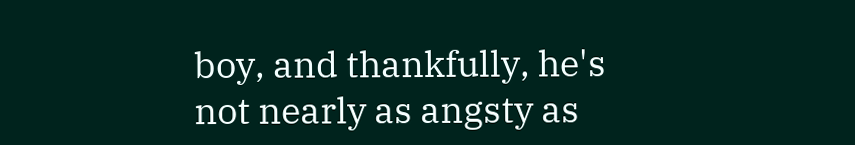boy, and thankfully, he's not nearly as angsty as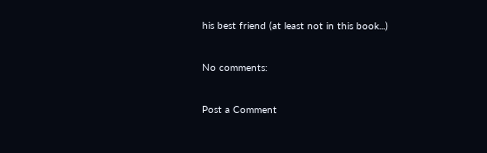his best friend (at least not in this book...)

No comments:

Post a Comment